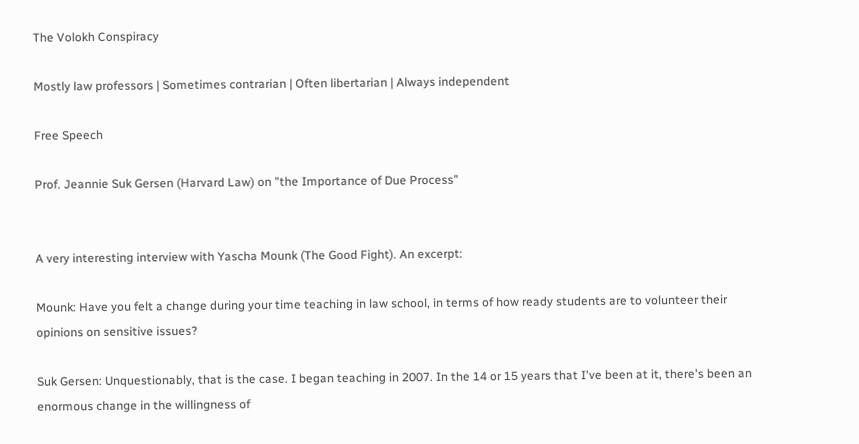The Volokh Conspiracy

Mostly law professors | Sometimes contrarian | Often libertarian | Always independent

Free Speech

Prof. Jeannie Suk Gersen (Harvard Law) on "the Importance of Due Process"


A very interesting interview with Yascha Mounk (The Good Fight). An excerpt:

Mounk: Have you felt a change during your time teaching in law school, in terms of how ready students are to volunteer their opinions on sensitive issues?

Suk Gersen: Unquestionably, that is the case. I began teaching in 2007. In the 14 or 15 years that I've been at it, there's been an enormous change in the willingness of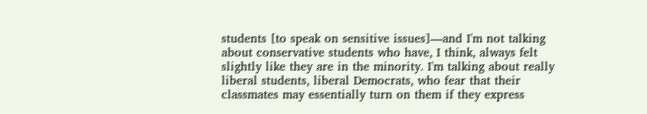students [to speak on sensitive issues]—and I'm not talking about conservative students who have, I think, always felt slightly like they are in the minority. I'm talking about really liberal students, liberal Democrats, who fear that their classmates may essentially turn on them if they express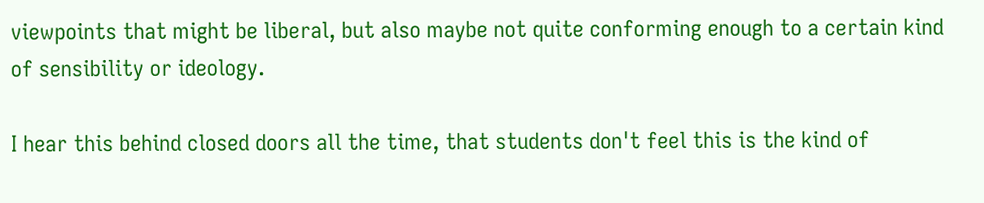viewpoints that might be liberal, but also maybe not quite conforming enough to a certain kind of sensibility or ideology.

I hear this behind closed doors all the time, that students don't feel this is the kind of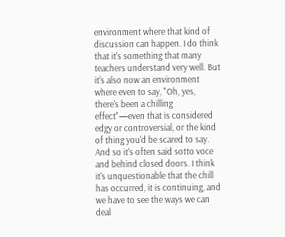environment where that kind of discussion can happen. I do think that it's something that many teachers understand very well. But it's also now an environment where even to say, "Oh, yes, there's been a chilling effect"—even that is considered edgy or controversial, or the kind of thing you'd be scared to say. And so it's often said sotto voce and behind closed doors. I think it's unquestionable that the chill has occurred, it is continuing, and we have to see the ways we can deal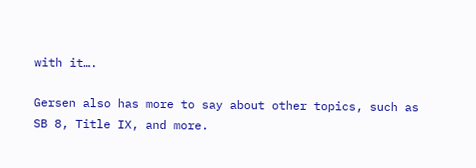with it….

Gersen also has more to say about other topics, such as SB 8, Title IX, and more.